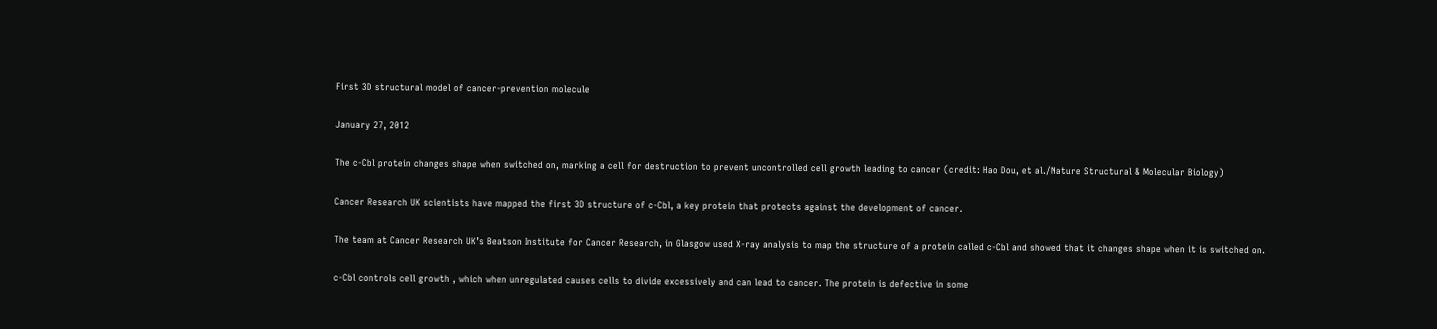First 3D structural model of cancer-prevention molecule

January 27, 2012

The c-Cbl protein changes shape when switched on, marking a cell for destruction to prevent uncontrolled cell growth leading to cancer (credit: Hao Dou, et al./Nature Structural & Molecular Biology)

Cancer Research UK scientists have mapped the first 3D structure of c-Cbl, a key protein that protects against the development of cancer.

The team at Cancer Research UK’s Beatson Institute for Cancer Research, in Glasgow used X-ray analysis to map the structure of a protein called c-Cbl and showed that it changes shape when it is switched on.

c-Cbl controls cell growth , which when unregulated causes cells to divide excessively and can lead to cancer. The protein is defective in some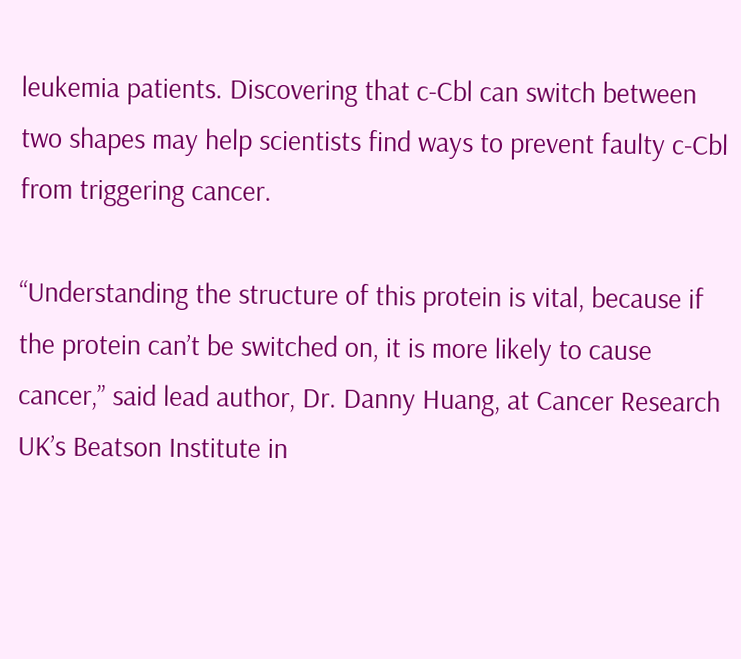leukemia patients. Discovering that c-Cbl can switch between two shapes may help scientists find ways to prevent faulty c-Cbl from triggering cancer.

“Understanding the structure of this protein is vital, because if the protein can’t be switched on, it is more likely to cause cancer,” said lead author, Dr. Danny Huang, at Cancer Research UK’s Beatson Institute in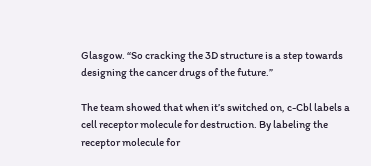Glasgow. “So cracking the 3D structure is a step towards designing the cancer drugs of the future.”

The team showed that when it’s switched on, c-Cbl labels a cell receptor molecule for destruction. By labeling the receptor molecule for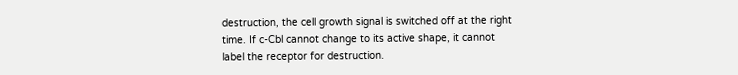destruction, the cell growth signal is switched off at the right time. If c-Cbl cannot change to its active shape, it cannot label the receptor for destruction.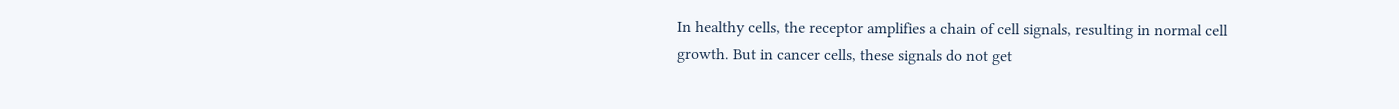In healthy cells, the receptor amplifies a chain of cell signals, resulting in normal cell growth. But in cancer cells, these signals do not get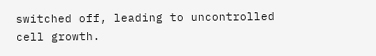switched off, leading to uncontrolled cell growth.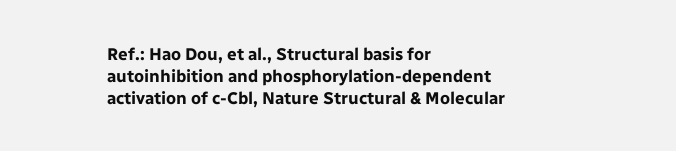Ref.: Hao Dou, et al., Structural basis for autoinhibition and phosphorylation-dependent activation of c-Cbl, Nature Structural & Molecular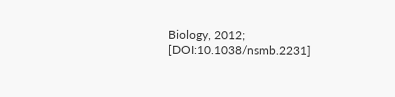Biology, 2012; [DOI:10.1038/nsmb.2231]